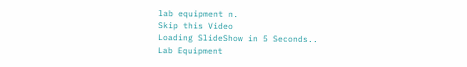lab equipment n.
Skip this Video
Loading SlideShow in 5 Seconds..
Lab Equipment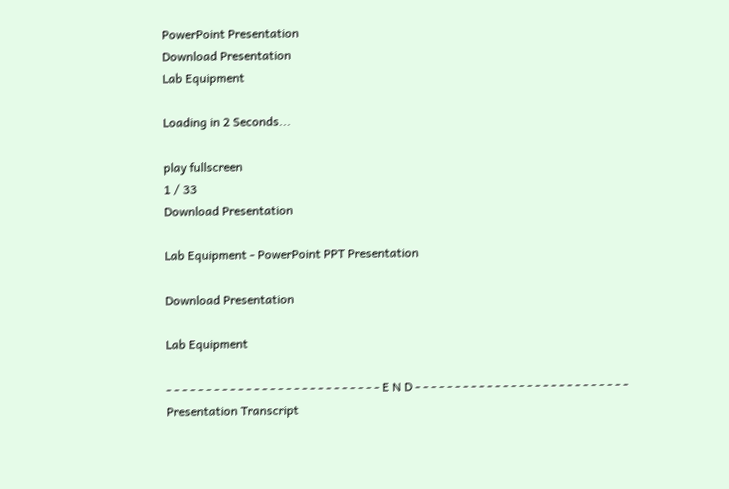PowerPoint Presentation
Download Presentation
Lab Equipment

Loading in 2 Seconds...

play fullscreen
1 / 33
Download Presentation

Lab Equipment - PowerPoint PPT Presentation

Download Presentation

Lab Equipment

- - - - - - - - - - - - - - - - - - - - - - - - - - - E N D - - - - - - - - - - - - - - - - - - - - - - - - - - -
Presentation Transcript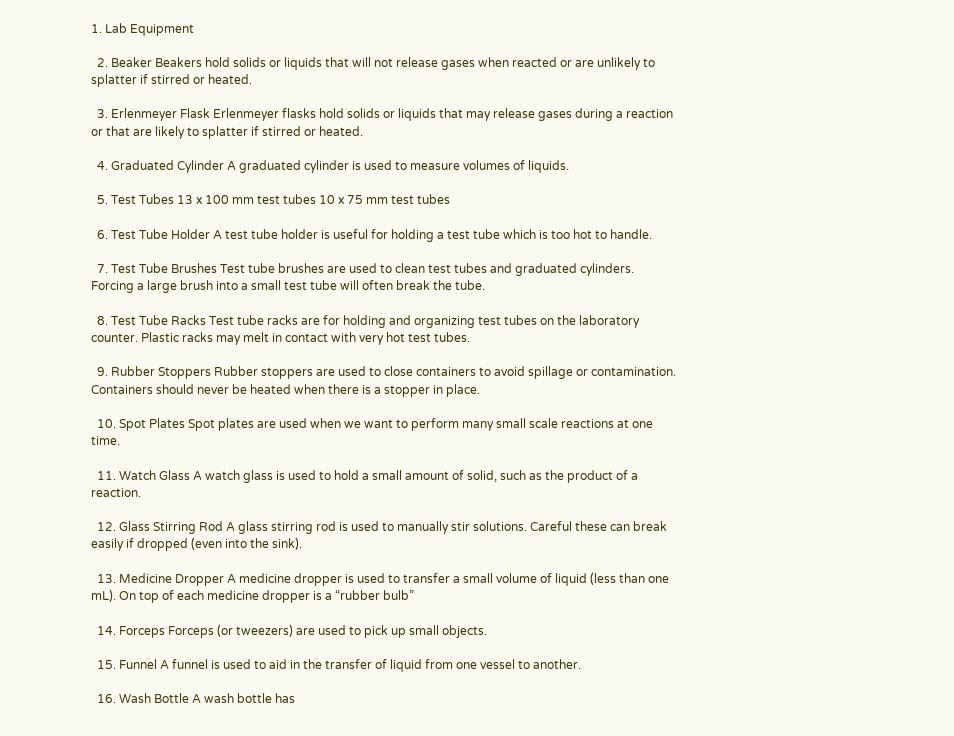1. Lab Equipment

  2. Beaker Beakers hold solids or liquids that will not release gases when reacted or are unlikely to splatter if stirred or heated.

  3. Erlenmeyer Flask Erlenmeyer flasks hold solids or liquids that may release gases during a reaction or that are likely to splatter if stirred or heated.

  4. Graduated Cylinder A graduated cylinder is used to measure volumes of liquids.

  5. Test Tubes 13 x 100 mm test tubes 10 x 75 mm test tubes

  6. Test Tube Holder A test tube holder is useful for holding a test tube which is too hot to handle.

  7. Test Tube Brushes Test tube brushes are used to clean test tubes and graduated cylinders. Forcing a large brush into a small test tube will often break the tube.

  8. Test Tube Racks Test tube racks are for holding and organizing test tubes on the laboratory counter. Plastic racks may melt in contact with very hot test tubes.

  9. Rubber Stoppers Rubber stoppers are used to close containers to avoid spillage or contamination. Containers should never be heated when there is a stopper in place.

  10. Spot Plates Spot plates are used when we want to perform many small scale reactions at one time.

  11. Watch Glass A watch glass is used to hold a small amount of solid, such as the product of a reaction.

  12. Glass Stirring Rod A glass stirring rod is used to manually stir solutions. Careful these can break easily if dropped (even into the sink).

  13. Medicine Dropper A medicine dropper is used to transfer a small volume of liquid (less than one mL). On top of each medicine dropper is a “rubber bulb”

  14. Forceps Forceps (or tweezers) are used to pick up small objects.

  15. Funnel A funnel is used to aid in the transfer of liquid from one vessel to another.

  16. Wash Bottle A wash bottle has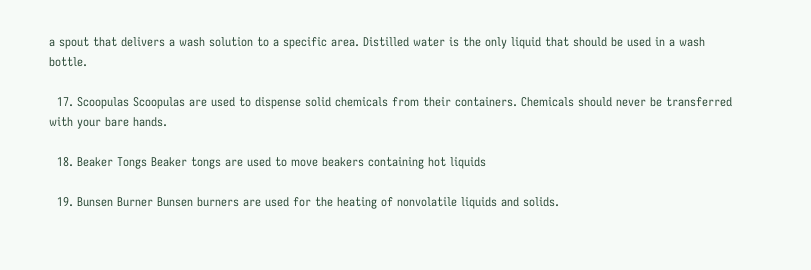a spout that delivers a wash solution to a specific area. Distilled water is the only liquid that should be used in a wash bottle.

  17. Scoopulas Scoopulas are used to dispense solid chemicals from their containers. Chemicals should never be transferred with your bare hands.

  18. Beaker Tongs Beaker tongs are used to move beakers containing hot liquids

  19. Bunsen Burner Bunsen burners are used for the heating of nonvolatile liquids and solids.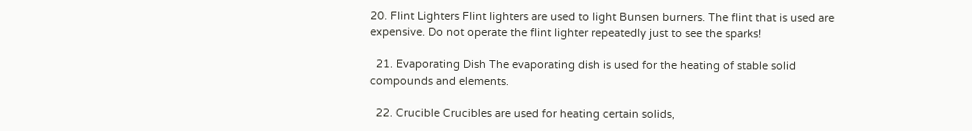20. Flint Lighters Flint lighters are used to light Bunsen burners. The flint that is used are expensive. Do not operate the flint lighter repeatedly just to see the sparks!

  21. Evaporating Dish The evaporating dish is used for the heating of stable solid compounds and elements.

  22. Crucible Crucibles are used for heating certain solids,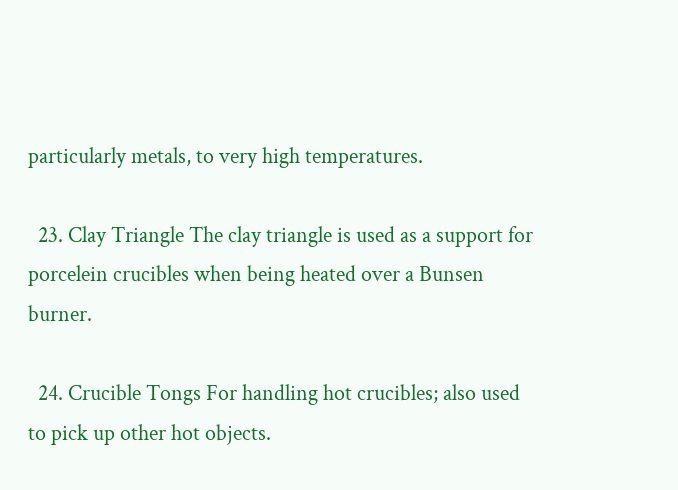particularly metals, to very high temperatures.

  23. Clay Triangle The clay triangle is used as a support for porcelein crucibles when being heated over a Bunsen burner.

  24. Crucible Tongs For handling hot crucibles; also used to pick up other hot objects.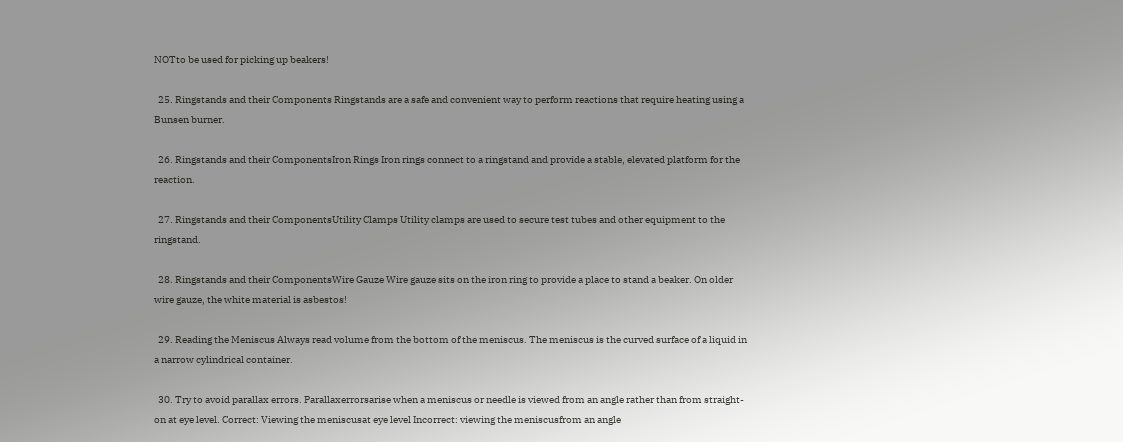NOTto be used for picking up beakers!

  25. Ringstands and their Components Ringstands are a safe and convenient way to perform reactions that require heating using a Bunsen burner.

  26. Ringstands and their ComponentsIron Rings Iron rings connect to a ringstand and provide a stable, elevated platform for the reaction.

  27. Ringstands and their ComponentsUtility Clamps Utility clamps are used to secure test tubes and other equipment to the ringstand.

  28. Ringstands and their ComponentsWire Gauze Wire gauze sits on the iron ring to provide a place to stand a beaker. On older wire gauze, the white material is asbestos!

  29. Reading the Meniscus Always read volume from the bottom of the meniscus. The meniscus is the curved surface of a liquid in a narrow cylindrical container.

  30. Try to avoid parallax errors. Parallaxerrorsarise when a meniscus or needle is viewed from an angle rather than from straight-on at eye level. Correct: Viewing the meniscusat eye level Incorrect: viewing the meniscusfrom an angle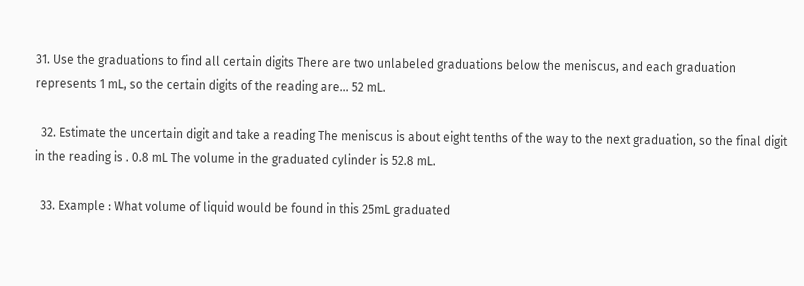31. Use the graduations to find all certain digits There are two unlabeled graduations below the meniscus, and each graduation represents 1 mL, so the certain digits of the reading are… 52 mL.

  32. Estimate the uncertain digit and take a reading The meniscus is about eight tenths of the way to the next graduation, so the final digit in the reading is . 0.8 mL The volume in the graduated cylinder is 52.8 mL.

  33. Example : What volume of liquid would be found in this 25mL graduated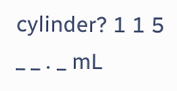cylinder? 1 1 5 _ _ . _ mL